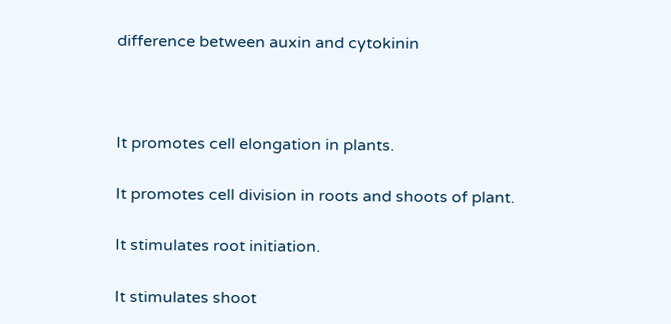difference between auxin and cytokinin



It promotes cell elongation in plants.

It promotes cell division in roots and shoots of plant.

It stimulates root initiation.

It stimulates shoot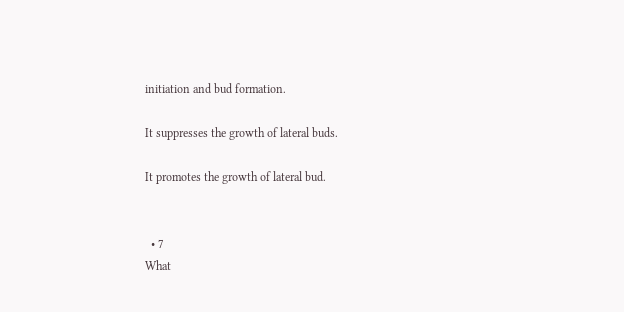initiation and bud formation.

It suppresses the growth of lateral buds.

It promotes the growth of lateral bud.


  • 7
What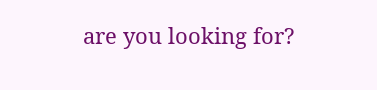are you looking for?